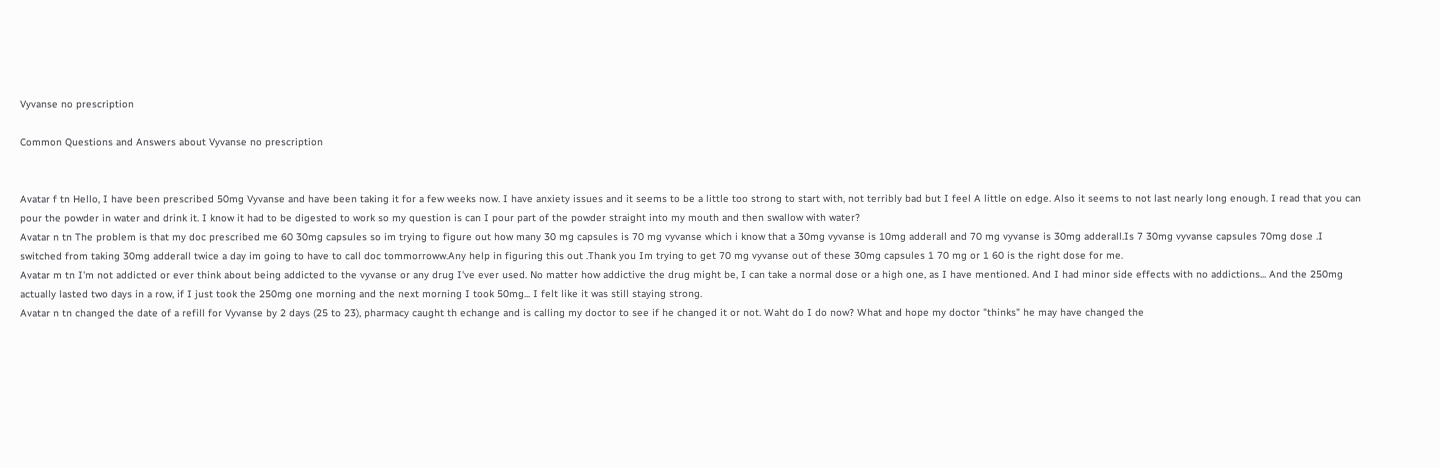Vyvanse no prescription

Common Questions and Answers about Vyvanse no prescription


Avatar f tn Hello, I have been prescribed 50mg Vyvanse and have been taking it for a few weeks now. I have anxiety issues and it seems to be a little too strong to start with, not terribly bad but I feel A little on edge. Also it seems to not last nearly long enough. I read that you can pour the powder in water and drink it. I know it had to be digested to work so my question is can I pour part of the powder straight into my mouth and then swallow with water?
Avatar n tn The problem is that my doc prescribed me 60 30mg capsules so im trying to figure out how many 30 mg capsules is 70 mg vyvanse which i know that a 30mg vyvanse is 10mg adderall and 70 mg vyvanse is 30mg adderall.Is 7 30mg vyvanse capsules 70mg dose .I switched from taking 30mg adderall twice a day im going to have to call doc tommorroww.Any help in figuring this out .Thank you Im trying to get 70 mg vyvanse out of these 30mg capsules 1 70 mg or 1 60 is the right dose for me.
Avatar m tn I'm not addicted or ever think about being addicted to the vyvanse or any drug I've ever used. No matter how addictive the drug might be, I can take a normal dose or a high one, as I have mentioned. And I had minor side effects with no addictions... And the 250mg actually lasted two days in a row, if I just took the 250mg one morning and the next morning I took 50mg... I felt like it was still staying strong.
Avatar n tn changed the date of a refill for Vyvanse by 2 days (25 to 23), pharmacy caught th echange and is calling my doctor to see if he changed it or not. Waht do I do now? What and hope my doctor "thinks" he may have changed the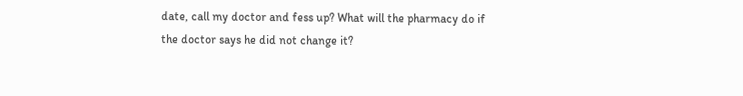date, call my doctor and fess up? What will the pharmacy do if the doctor says he did not change it?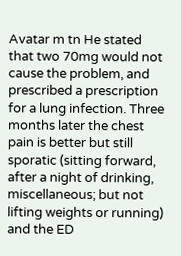Avatar m tn He stated that two 70mg would not cause the problem, and prescribed a prescription for a lung infection. Three months later the chest pain is better but still sporatic (sitting forward, after a night of drinking, miscellaneous; but not lifting weights or running) and the ED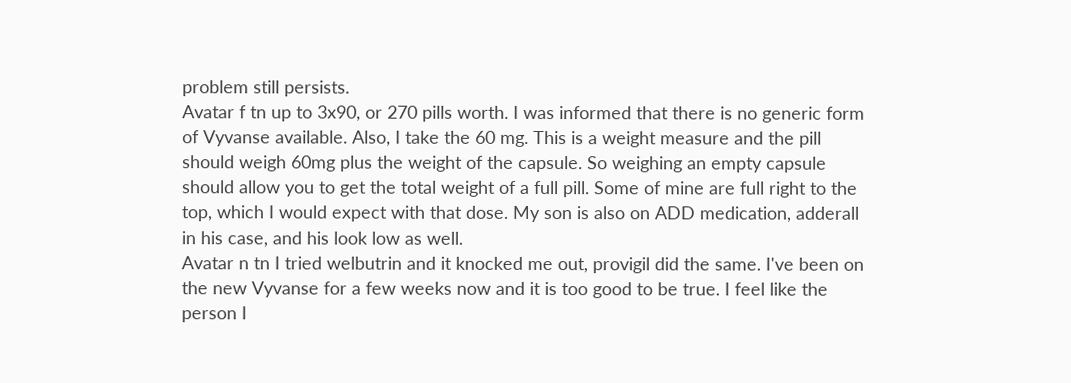problem still persists.
Avatar f tn up to 3x90, or 270 pills worth. I was informed that there is no generic form of Vyvanse available. Also, I take the 60 mg. This is a weight measure and the pill should weigh 60mg plus the weight of the capsule. So weighing an empty capsule should allow you to get the total weight of a full pill. Some of mine are full right to the top, which I would expect with that dose. My son is also on ADD medication, adderall in his case, and his look low as well.
Avatar n tn I tried welbutrin and it knocked me out, provigil did the same. I've been on the new Vyvanse for a few weeks now and it is too good to be true. I feel like the person I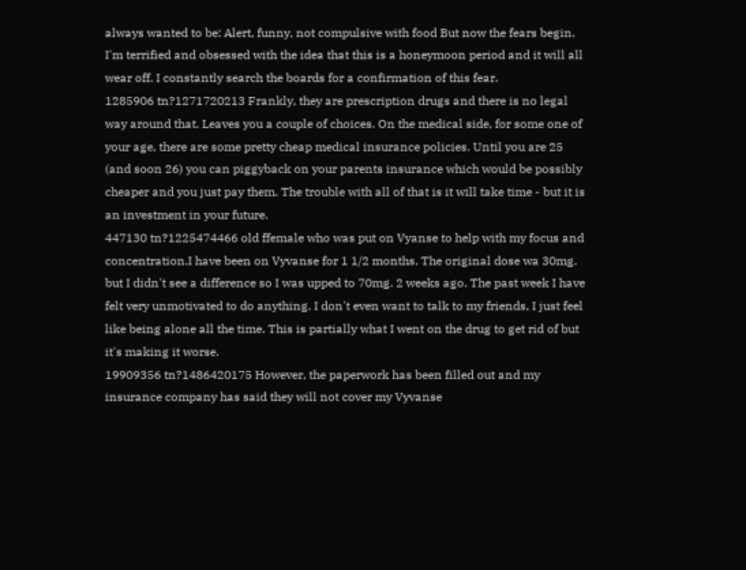always wanted to be: Alert, funny, not compulsive with food But now the fears begin. I'm terrified and obsessed with the idea that this is a honeymoon period and it will all wear off. I constantly search the boards for a confirmation of this fear.
1285906 tn?1271720213 Frankly, they are prescription drugs and there is no legal way around that. Leaves you a couple of choices. On the medical side, for some one of your age, there are some pretty cheap medical insurance policies. Until you are 25 (and soon 26) you can piggyback on your parents insurance which would be possibly cheaper and you just pay them. The trouble with all of that is it will take time - but it is an investment in your future.
447130 tn?1225474466 old ffemale who was put on Vyanse to help with my focus and concentration.I have been on Vyvanse for 1 1/2 months. The original dose wa 30mg. but I didn't see a difference so I was upped to 70mg. 2 weeks ago. The past week I have felt very unmotivated to do anything. I don't even want to talk to my friends, I just feel like being alone all the time. This is partially what I went on the drug to get rid of but it's making it worse.
19909356 tn?1486420175 However, the paperwork has been filled out and my insurance company has said they will not cover my Vyvanse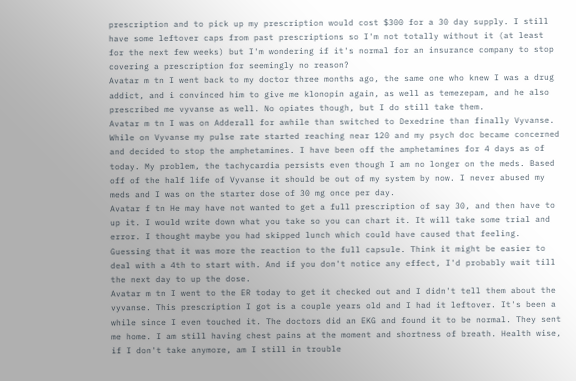prescription and to pick up my prescription would cost $300 for a 30 day supply. I still have some leftover caps from past prescriptions so I'm not totally without it (at least for the next few weeks) but I'm wondering if it's normal for an insurance company to stop covering a prescription for seemingly no reason?
Avatar m tn I went back to my doctor three months ago, the same one who knew I was a drug addict, and i convinced him to give me klonopin again, as well as temezepam, and he also prescribed me vyvanse as well. No opiates though, but I do still take them.
Avatar m tn I was on Adderall for awhile than switched to Dexedrine than finally Vyvanse. While on Vyvanse my pulse rate started reaching near 120 and my psych doc became concerned and decided to stop the amphetamines. I have been off the amphetamines for 4 days as of today. My problem, the tachycardia persists even though I am no longer on the meds. Based off of the half life of Vyvanse it should be out of my system by now. I never abused my meds and I was on the starter dose of 30 mg once per day.
Avatar f tn He may have not wanted to get a full prescription of say 30, and then have to up it. I would write down what you take so you can chart it. It will take some trial and error. I thought maybe you had skipped lunch which could have caused that feeling. Guessing that it was more the reaction to the full capsule. Think it might be easier to deal with a 4th to start with. And if you don't notice any effect, I'd probably wait till the next day to up the dose.
Avatar m tn I went to the ER today to get it checked out and I didn't tell them about the vyvanse. This prescription I got is a couple years old and I had it leftover. It's been a while since I even touched it. The doctors did an EKG and found it to be normal. They sent me home. I am still having chest pains at the moment and shortness of breath. Health wise, if I don't take anymore, am I still in trouble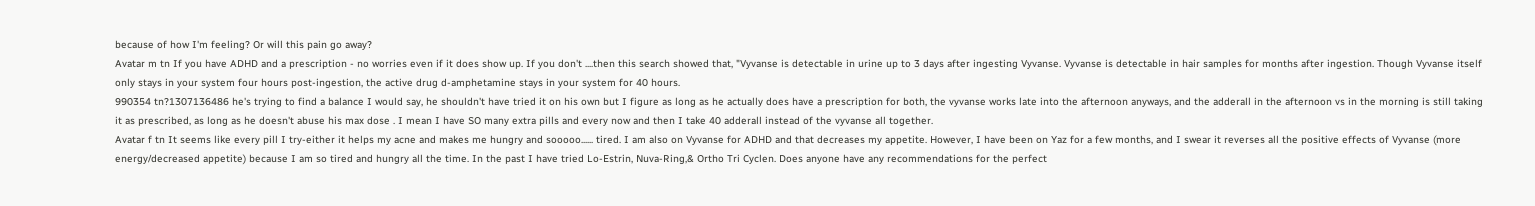because of how I'm feeling? Or will this pain go away?
Avatar m tn If you have ADHD and a prescription - no worries even if it does show up. If you don't ....then this search showed that, "Vyvanse is detectable in urine up to 3 days after ingesting Vyvanse. Vyvanse is detectable in hair samples for months after ingestion. Though Vyvanse itself only stays in your system four hours post-ingestion, the active drug d-amphetamine stays in your system for 40 hours.
990354 tn?1307136486 he's trying to find a balance I would say, he shouldn't have tried it on his own but I figure as long as he actually does have a prescription for both, the vyvanse works late into the afternoon anyways, and the adderall in the afternoon vs in the morning is still taking it as prescribed, as long as he doesn't abuse his max dose . I mean I have SO many extra pills and every now and then I take 40 adderall instead of the vyvanse all together.
Avatar f tn It seems like every pill I try-either it helps my acne and makes me hungry and sooooo...... tired. I am also on Vyvanse for ADHD and that decreases my appetite. However, I have been on Yaz for a few months, and I swear it reverses all the positive effects of Vyvanse (more energy/decreased appetite) because I am so tired and hungry all the time. In the past I have tried Lo-Estrin, Nuva-Ring,& Ortho Tri Cyclen. Does anyone have any recommendations for the perfect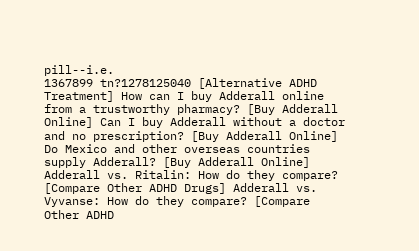pill--i.e.
1367899 tn?1278125040 [Alternative ADHD Treatment] How can I buy Adderall online from a trustworthy pharmacy? [Buy Adderall Online] Can I buy Adderall without a doctor and no prescription? [Buy Adderall Online] Do Mexico and other overseas countries supply Adderall? [Buy Adderall Online] Adderall vs. Ritalin: How do they compare? [Compare Other ADHD Drugs] Adderall vs. Vyvanse: How do they compare? [Compare Other ADHD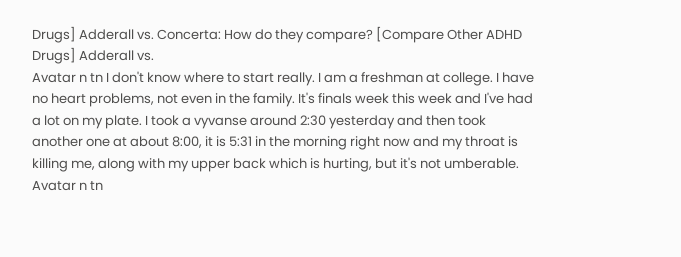Drugs] Adderall vs. Concerta: How do they compare? [Compare Other ADHD Drugs] Adderall vs.
Avatar n tn I don't know where to start really. I am a freshman at college. I have no heart problems, not even in the family. It's finals week this week and I've had a lot on my plate. I took a vyvanse around 2:30 yesterday and then took another one at about 8:00, it is 5:31 in the morning right now and my throat is killing me, along with my upper back which is hurting, but it's not umberable.
Avatar n tn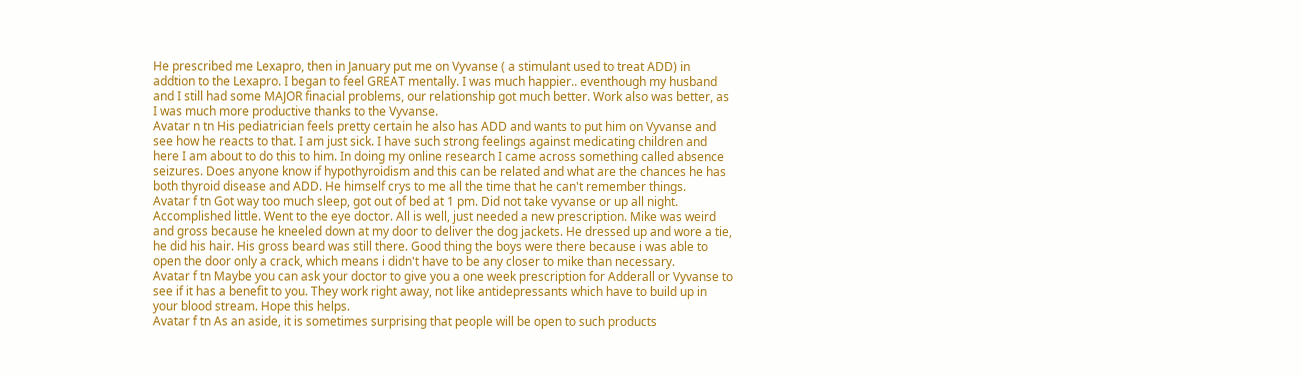He prescribed me Lexapro, then in January put me on Vyvanse ( a stimulant used to treat ADD) in addtion to the Lexapro. I began to feel GREAT mentally. I was much happier.. eventhough my husband and I still had some MAJOR finacial problems, our relationship got much better. Work also was better, as I was much more productive thanks to the Vyvanse.
Avatar n tn His pediatrician feels pretty certain he also has ADD and wants to put him on Vyvanse and see how he reacts to that. I am just sick. I have such strong feelings against medicating children and here I am about to do this to him. In doing my online research I came across something called absence seizures. Does anyone know if hypothyroidism and this can be related and what are the chances he has both thyroid disease and ADD. He himself crys to me all the time that he can't remember things.
Avatar f tn Got way too much sleep, got out of bed at 1 pm. Did not take vyvanse or up all night. Accomplished little. Went to the eye doctor. All is well, just needed a new prescription. Mike was weird and gross because he kneeled down at my door to deliver the dog jackets. He dressed up and wore a tie, he did his hair. His gross beard was still there. Good thing the boys were there because i was able to open the door only a crack, which means i didn't have to be any closer to mike than necessary.
Avatar f tn Maybe you can ask your doctor to give you a one week prescription for Adderall or Vyvanse to see if it has a benefit to you. They work right away, not like antidepressants which have to build up in your blood stream. Hope this helps.
Avatar f tn As an aside, it is sometimes surprising that people will be open to such products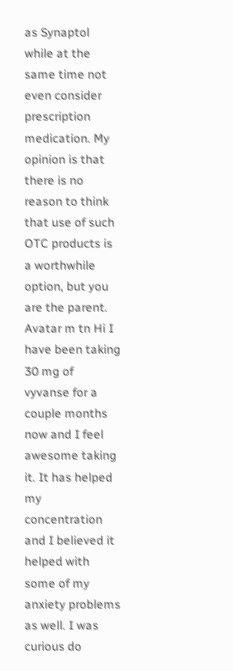as Synaptol while at the same time not even consider prescription medication. My opinion is that there is no reason to think that use of such OTC products is a worthwhile option, but you are the parent.
Avatar m tn Hi I have been taking 30 mg of vyvanse for a couple months now and I feel awesome taking it. It has helped my concentration and I believed it helped with some of my anxiety problems as well. I was curious do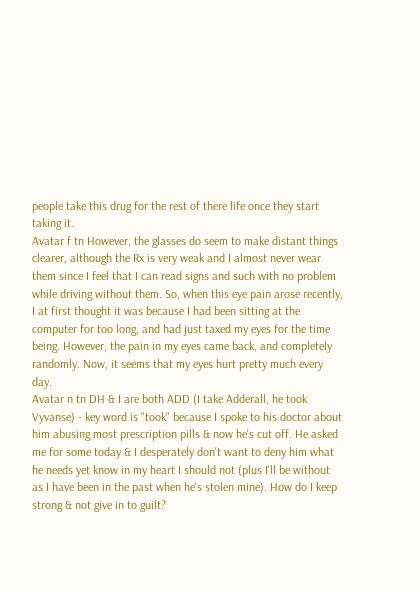people take this drug for the rest of there life once they start taking it.
Avatar f tn However, the glasses do seem to make distant things clearer, although the Rx is very weak and I almost never wear them since I feel that I can read signs and such with no problem while driving without them. So, when this eye pain arose recently, I at first thought it was because I had been sitting at the computer for too long, and had just taxed my eyes for the time being. However, the pain in my eyes came back, and completely randomly. Now, it seems that my eyes hurt pretty much every day.
Avatar n tn DH & I are both ADD (I take Adderall, he took Vyvanse) - key word is "took" because I spoke to his doctor about him abusing most prescription pills & now he's cut off. He asked me for some today & I desperately don't want to deny him what he needs yet know in my heart I should not (plus I'll be without as I have been in the past when he's stolen mine). How do I keep strong & not give in to guilt?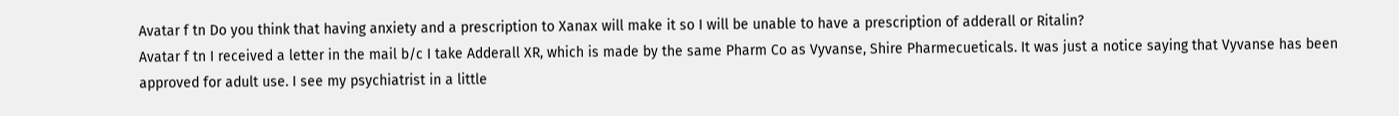Avatar f tn Do you think that having anxiety and a prescription to Xanax will make it so I will be unable to have a prescription of adderall or Ritalin?
Avatar f tn I received a letter in the mail b/c I take Adderall XR, which is made by the same Pharm Co as Vyvanse, Shire Pharmecueticals. It was just a notice saying that Vyvanse has been approved for adult use. I see my psychiatrist in a little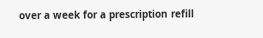over a week for a prescription refill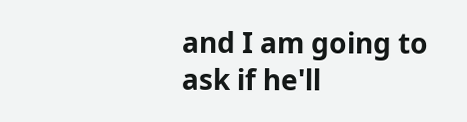and I am going to ask if he'll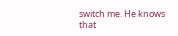switch me. He knows that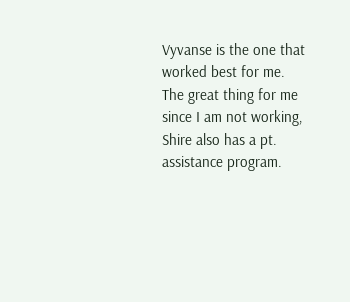Vyvanse is the one that worked best for me. The great thing for me since I am not working, Shire also has a pt. assistance program.